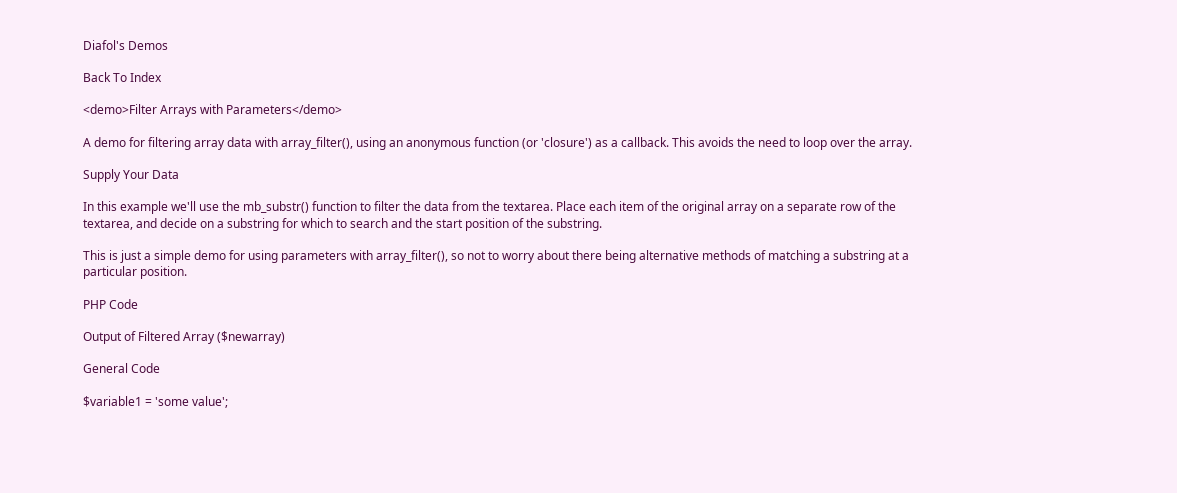Diafol's Demos

Back To Index

<demo>Filter Arrays with Parameters</demo>

A demo for filtering array data with array_filter(), using an anonymous function (or 'closure') as a callback. This avoids the need to loop over the array.

Supply Your Data

In this example we'll use the mb_substr() function to filter the data from the textarea. Place each item of the original array on a separate row of the textarea, and decide on a substring for which to search and the start position of the substring.

This is just a simple demo for using parameters with array_filter(), so not to worry about there being alternative methods of matching a substring at a particular position.

PHP Code

Output of Filtered Array ($newarray)

General Code

$variable1 = 'some value';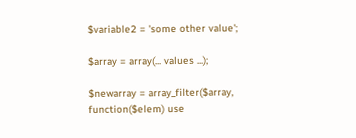$variable2 = 'some other value';

$array = array(... values ...);

$newarray = array_filter($array, function($elem) use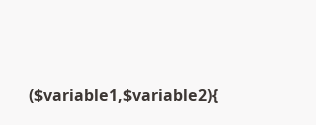($variable1,$variable2){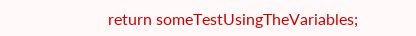return someTestUsingTheVariables;